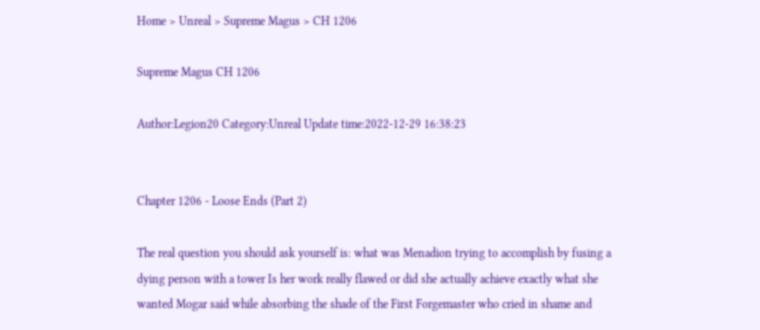Home > Unreal > Supreme Magus > CH 1206

Supreme Magus CH 1206

Author:Legion20 Category:Unreal Update time:2022-12-29 16:38:23


Chapter 1206 - Loose Ends (Part 2)

The real question you should ask yourself is: what was Menadion trying to accomplish by fusing a dying person with a tower Is her work really flawed or did she actually achieve exactly what she wanted Mogar said while absorbing the shade of the First Forgemaster who cried in shame and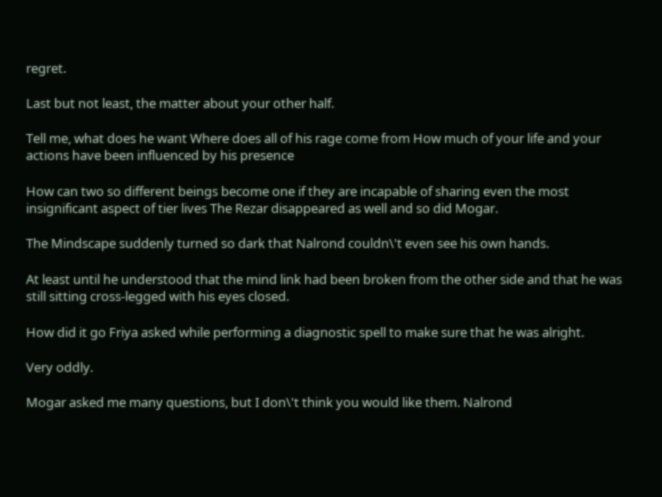regret.

Last but not least, the matter about your other half.

Tell me, what does he want Where does all of his rage come from How much of your life and your actions have been influenced by his presence

How can two so different beings become one if they are incapable of sharing even the most insignificant aspect of tier lives The Rezar disappeared as well and so did Mogar.

The Mindscape suddenly turned so dark that Nalrond couldn\'t even see his own hands.

At least until he understood that the mind link had been broken from the other side and that he was still sitting cross-legged with his eyes closed.

How did it go Friya asked while performing a diagnostic spell to make sure that he was alright.

Very oddly.

Mogar asked me many questions, but I don\'t think you would like them. Nalrond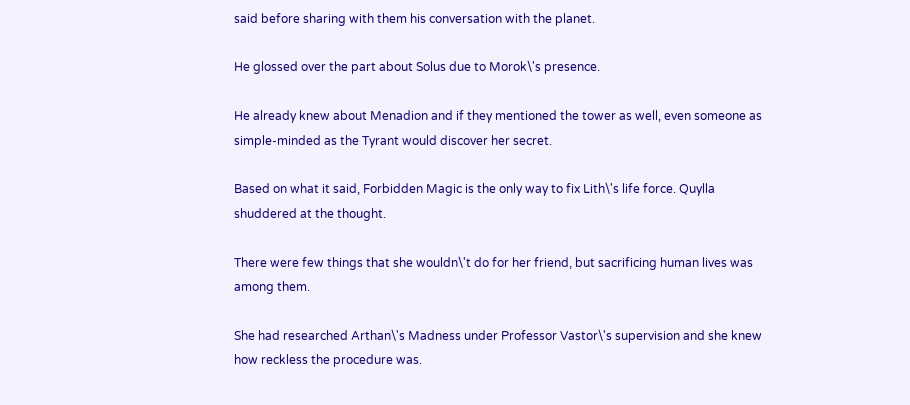said before sharing with them his conversation with the planet.

He glossed over the part about Solus due to Morok\'s presence.

He already knew about Menadion and if they mentioned the tower as well, even someone as simple-minded as the Tyrant would discover her secret.

Based on what it said, Forbidden Magic is the only way to fix Lith\'s life force. Quylla shuddered at the thought.

There were few things that she wouldn\'t do for her friend, but sacrificing human lives was among them.

She had researched Arthan\'s Madness under Professor Vastor\'s supervision and she knew how reckless the procedure was.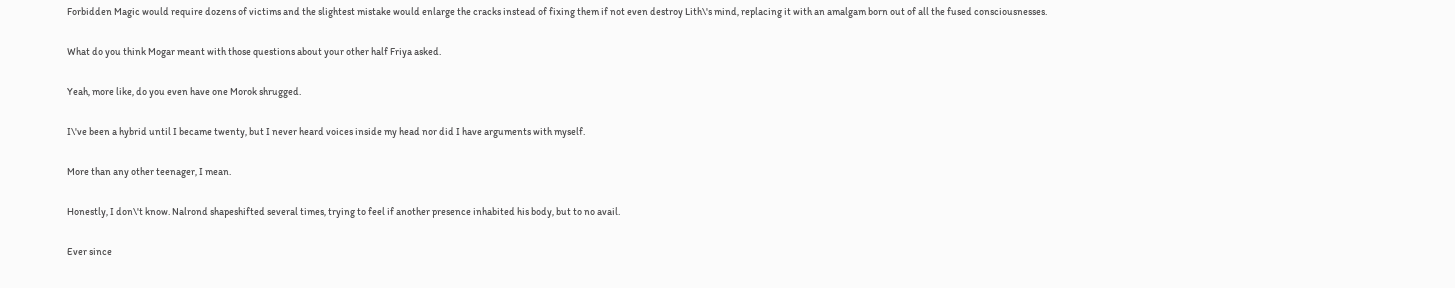Forbidden Magic would require dozens of victims and the slightest mistake would enlarge the cracks instead of fixing them if not even destroy Lith\'s mind, replacing it with an amalgam born out of all the fused consciousnesses.

What do you think Mogar meant with those questions about your other half Friya asked.

Yeah, more like, do you even have one Morok shrugged.

I\'ve been a hybrid until I became twenty, but I never heard voices inside my head nor did I have arguments with myself.

More than any other teenager, I mean.

Honestly, I don\'t know. Nalrond shapeshifted several times, trying to feel if another presence inhabited his body, but to no avail.

Ever since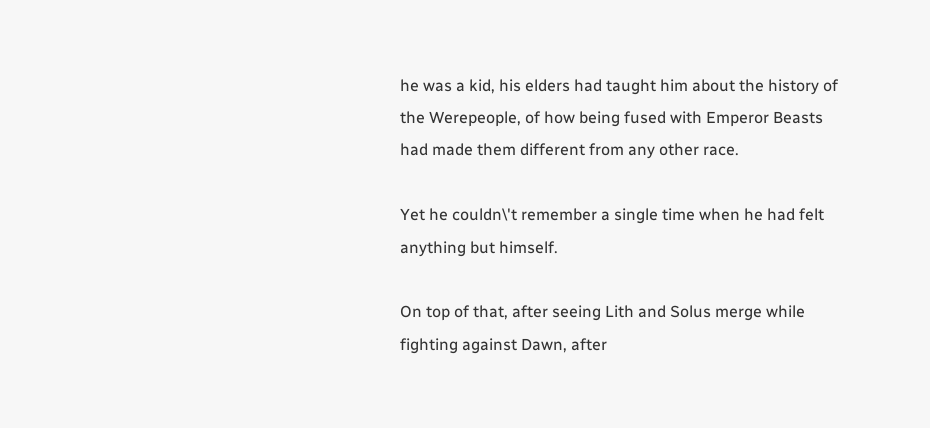he was a kid, his elders had taught him about the history of the Werepeople, of how being fused with Emperor Beasts had made them different from any other race.

Yet he couldn\'t remember a single time when he had felt anything but himself.

On top of that, after seeing Lith and Solus merge while fighting against Dawn, after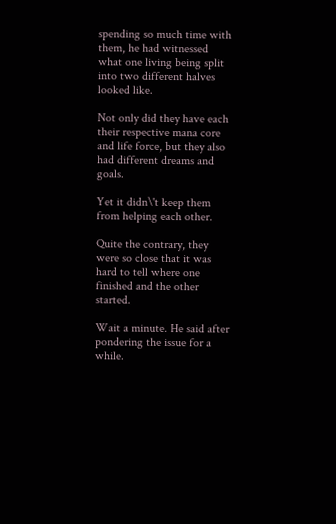spending so much time with them, he had witnessed what one living being split into two different halves looked like.

Not only did they have each their respective mana core and life force, but they also had different dreams and goals.

Yet it didn\'t keep them from helping each other.

Quite the contrary, they were so close that it was hard to tell where one finished and the other started.

Wait a minute. He said after pondering the issue for a while.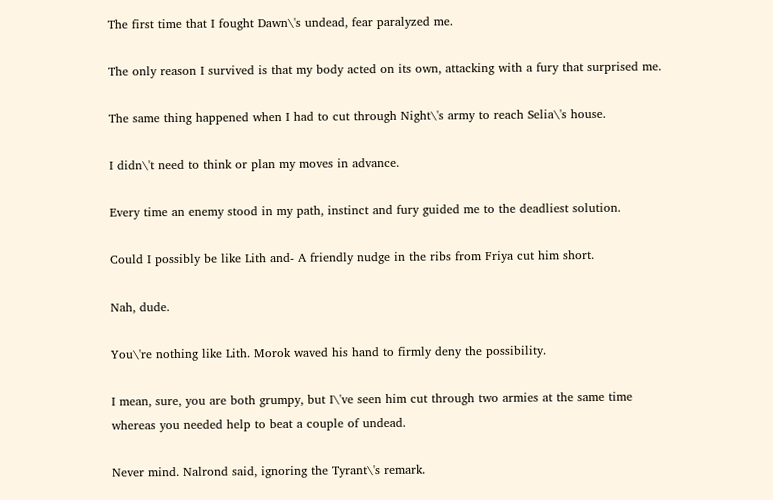The first time that I fought Dawn\'s undead, fear paralyzed me.

The only reason I survived is that my body acted on its own, attacking with a fury that surprised me.

The same thing happened when I had to cut through Night\'s army to reach Selia\'s house.

I didn\'t need to think or plan my moves in advance.

Every time an enemy stood in my path, instinct and fury guided me to the deadliest solution.

Could I possibly be like Lith and- A friendly nudge in the ribs from Friya cut him short.

Nah, dude.

You\'re nothing like Lith. Morok waved his hand to firmly deny the possibility.

I mean, sure, you are both grumpy, but I\'ve seen him cut through two armies at the same time whereas you needed help to beat a couple of undead.

Never mind. Nalrond said, ignoring the Tyrant\'s remark.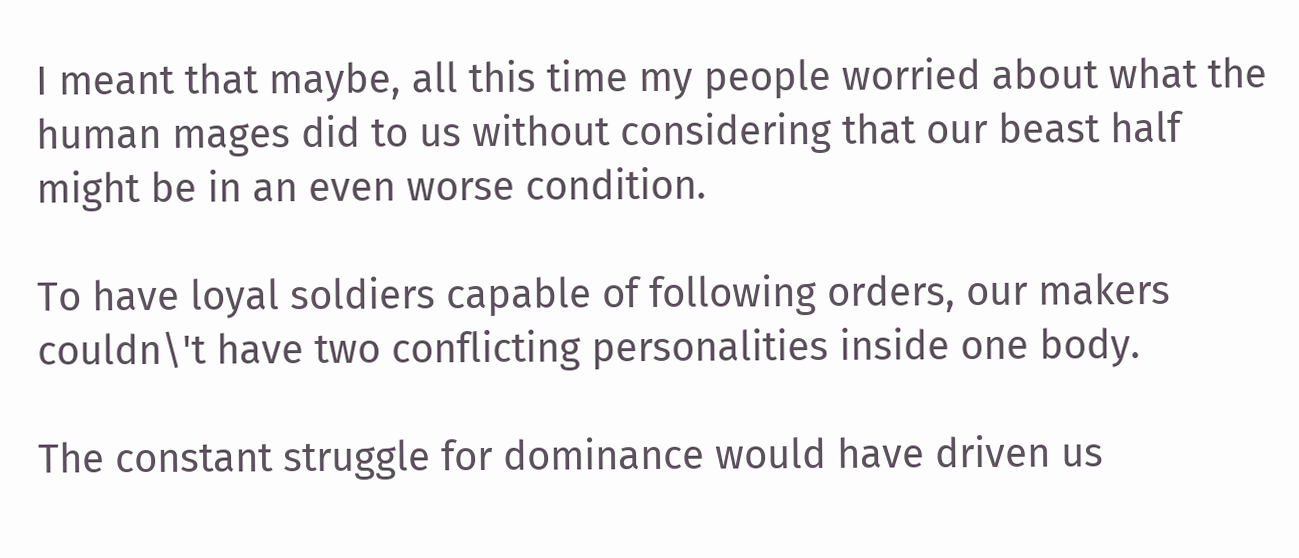I meant that maybe, all this time my people worried about what the human mages did to us without considering that our beast half might be in an even worse condition.

To have loyal soldiers capable of following orders, our makers couldn\'t have two conflicting personalities inside one body.

The constant struggle for dominance would have driven us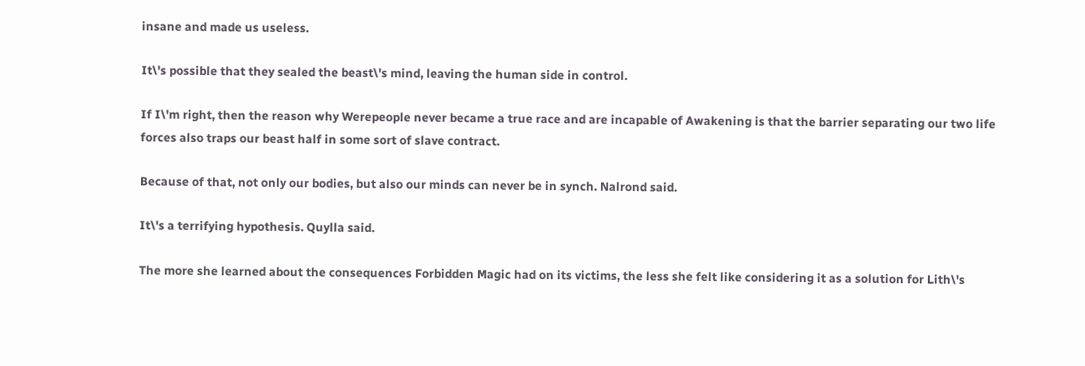insane and made us useless.

It\'s possible that they sealed the beast\'s mind, leaving the human side in control.

If I\'m right, then the reason why Werepeople never became a true race and are incapable of Awakening is that the barrier separating our two life forces also traps our beast half in some sort of slave contract.

Because of that, not only our bodies, but also our minds can never be in synch. Nalrond said.

It\'s a terrifying hypothesis. Quylla said.

The more she learned about the consequences Forbidden Magic had on its victims, the less she felt like considering it as a solution for Lith\'s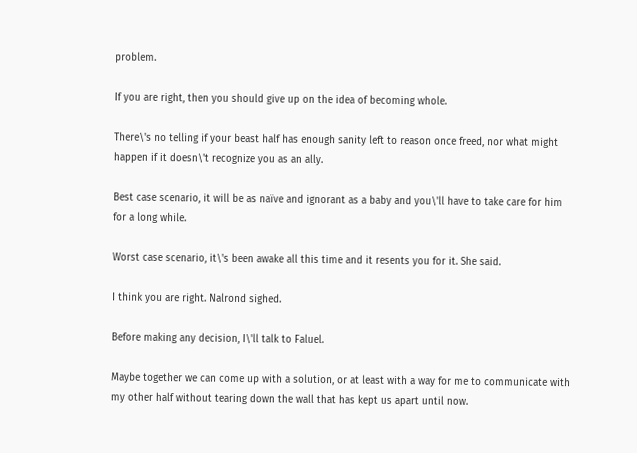problem.

If you are right, then you should give up on the idea of becoming whole.

There\'s no telling if your beast half has enough sanity left to reason once freed, nor what might happen if it doesn\'t recognize you as an ally.

Best case scenario, it will be as naïve and ignorant as a baby and you\'ll have to take care for him for a long while.

Worst case scenario, it\'s been awake all this time and it resents you for it. She said.

I think you are right. Nalrond sighed.

Before making any decision, I\'ll talk to Faluel.

Maybe together we can come up with a solution, or at least with a way for me to communicate with my other half without tearing down the wall that has kept us apart until now.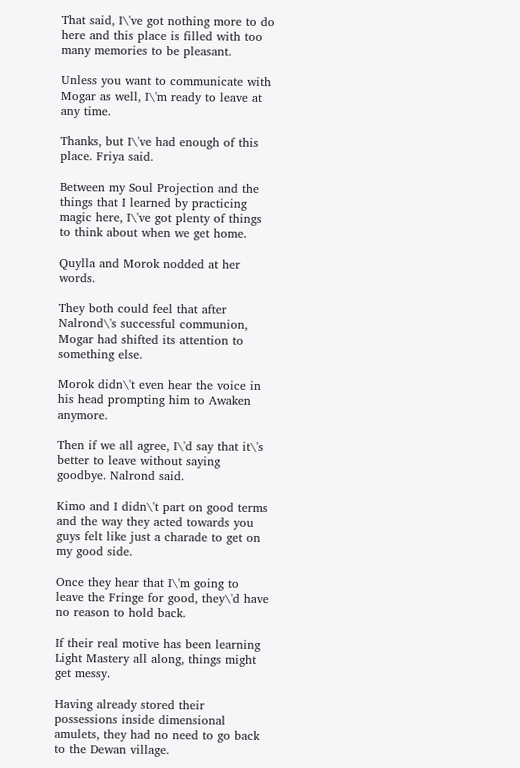That said, I\'ve got nothing more to do here and this place is filled with too many memories to be pleasant.

Unless you want to communicate with Mogar as well, I\'m ready to leave at any time.

Thanks, but I\'ve had enough of this place. Friya said.

Between my Soul Projection and the things that I learned by practicing magic here, I\'ve got plenty of things to think about when we get home.

Quylla and Morok nodded at her words.

They both could feel that after Nalrond\'s successful communion, Mogar had shifted its attention to something else.

Morok didn\'t even hear the voice in his head prompting him to Awaken anymore.

Then if we all agree, I\'d say that it\'s better to leave without saying goodbye. Nalrond said.

Kimo and I didn\'t part on good terms and the way they acted towards you guys felt like just a charade to get on my good side.

Once they hear that I\'m going to leave the Fringe for good, they\'d have no reason to hold back.

If their real motive has been learning Light Mastery all along, things might get messy.

Having already stored their possessions inside dimensional amulets, they had no need to go back to the Dewan village.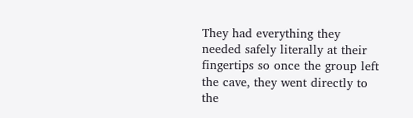They had everything they needed safely literally at their fingertips so once the group left the cave, they went directly to the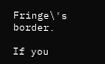Fringe\'s border.

If you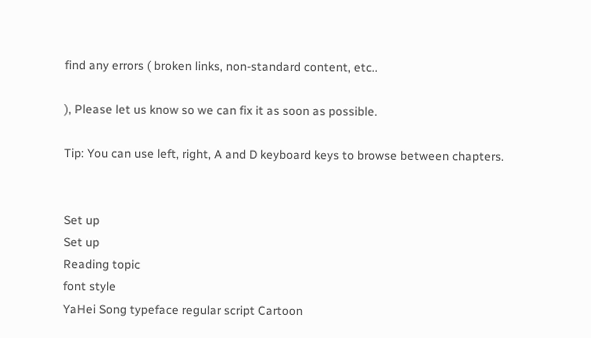find any errors ( broken links, non-standard content, etc..

), Please let us know so we can fix it as soon as possible.

Tip: You can use left, right, A and D keyboard keys to browse between chapters.


Set up
Set up
Reading topic
font style
YaHei Song typeface regular script Cartoon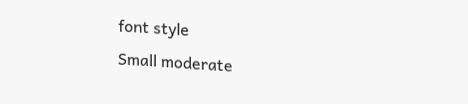font style
Small moderate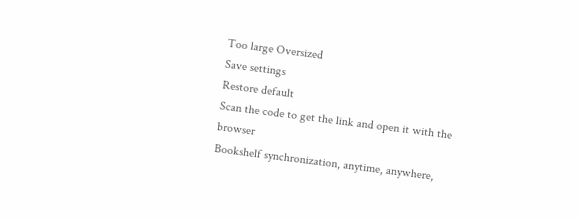Too large Oversized
Save settings
Restore default
Scan the code to get the link and open it with the browser
Bookshelf synchronization, anytime, anywhere,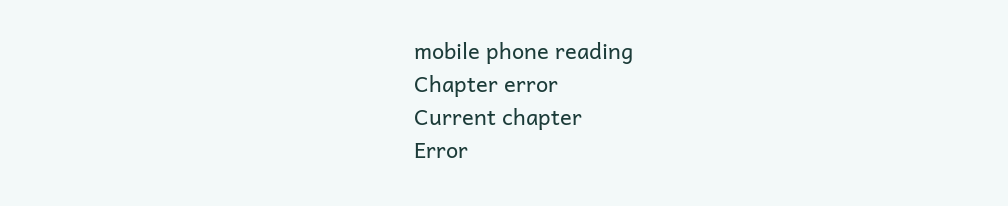mobile phone reading
Chapter error
Current chapter
Error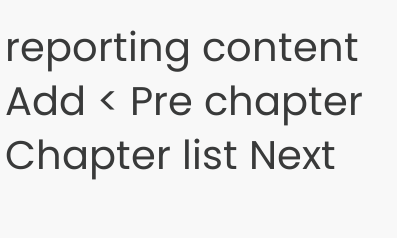reporting content
Add < Pre chapter Chapter list Next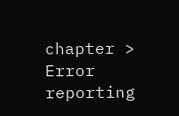chapter > Error reporting